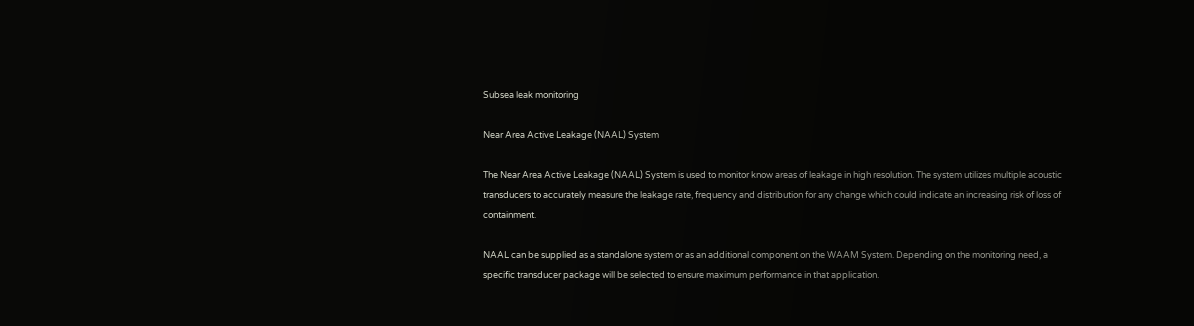Subsea leak monitoring

Near Area Active Leakage (NAAL) System

The Near Area Active Leakage (NAAL) System is used to monitor know areas of leakage in high resolution. The system utilizes multiple acoustic transducers to accurately measure the leakage rate, frequency and distribution for any change which could indicate an increasing risk of loss of containment.

NAAL can be supplied as a standalone system or as an additional component on the WAAM System. Depending on the monitoring need, a specific transducer package will be selected to ensure maximum performance in that application.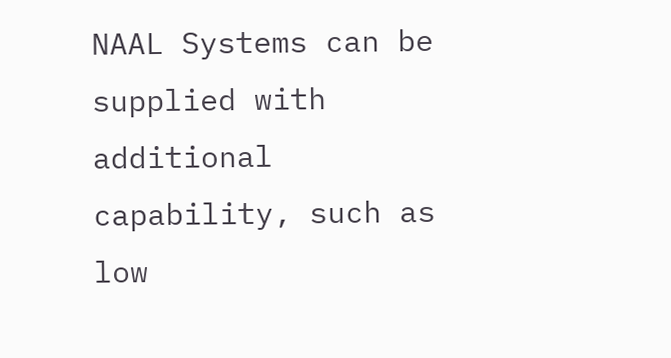NAAL Systems can be supplied with additional capability, such as low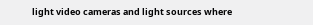light video cameras and light sources where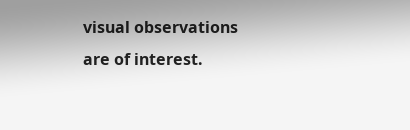visual observations are of interest.